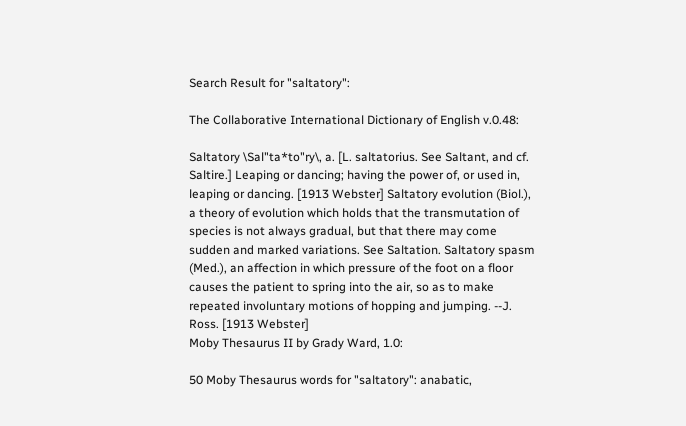Search Result for "saltatory":

The Collaborative International Dictionary of English v.0.48:

Saltatory \Sal"ta*to"ry\, a. [L. saltatorius. See Saltant, and cf. Saltire.] Leaping or dancing; having the power of, or used in, leaping or dancing. [1913 Webster] Saltatory evolution (Biol.), a theory of evolution which holds that the transmutation of species is not always gradual, but that there may come sudden and marked variations. See Saltation. Saltatory spasm (Med.), an affection in which pressure of the foot on a floor causes the patient to spring into the air, so as to make repeated involuntary motions of hopping and jumping. --J. Ross. [1913 Webster]
Moby Thesaurus II by Grady Ward, 1.0:

50 Moby Thesaurus words for "saltatory": anabatic,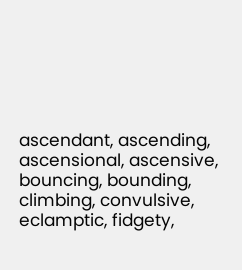ascendant, ascending, ascensional, ascensive, bouncing, bounding, climbing, convulsive, eclamptic, fidgety,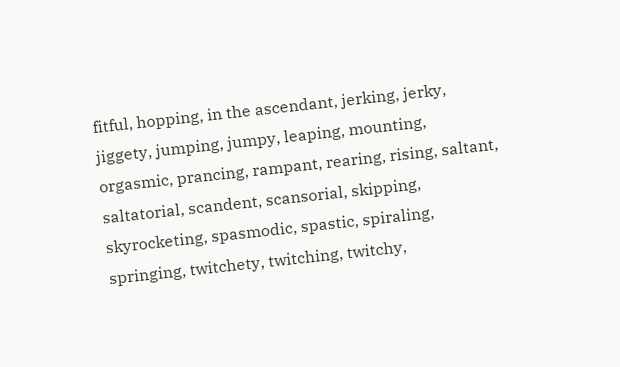fitful, hopping, in the ascendant, jerking, jerky, jiggety, jumping, jumpy, leaping, mounting, orgasmic, prancing, rampant, rearing, rising, saltant, saltatorial, scandent, scansorial, skipping, skyrocketing, spasmodic, spastic, spiraling, springing, twitchety, twitching, twitchy,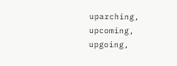uparching, upcoming, upgoing,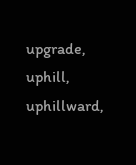upgrade, uphill, uphillward,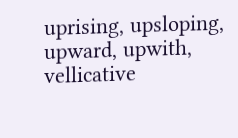uprising, upsloping, upward, upwith, vellicative